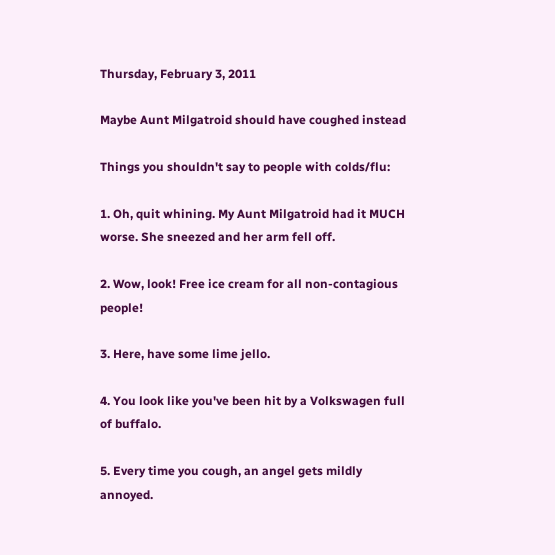Thursday, February 3, 2011

Maybe Aunt Milgatroid should have coughed instead

Things you shouldn't say to people with colds/flu:

1. Oh, quit whining. My Aunt Milgatroid had it MUCH worse. She sneezed and her arm fell off.

2. Wow, look! Free ice cream for all non-contagious people!

3. Here, have some lime jello.

4. You look like you've been hit by a Volkswagen full of buffalo.

5. Every time you cough, an angel gets mildly annoyed.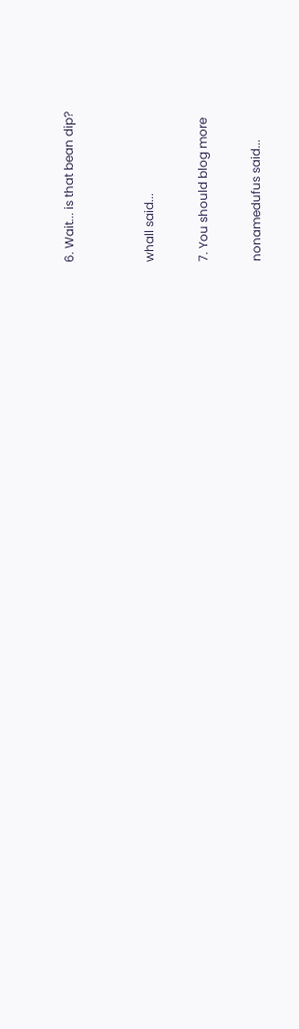6. Wait... is that bean dip?


whall said...

7. You should blog more

nonamedufus said...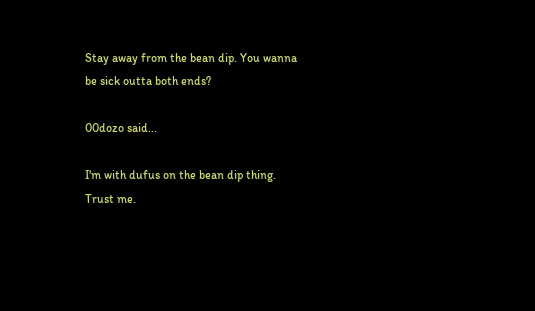Stay away from the bean dip. You wanna be sick outta both ends?

00dozo said...

I'm with dufus on the bean dip thing. Trust me.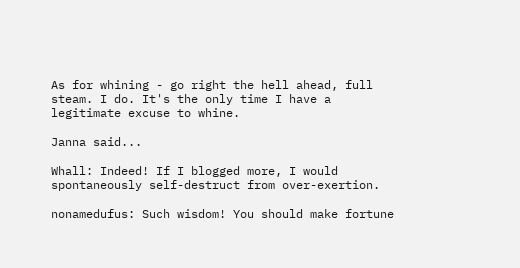As for whining - go right the hell ahead, full steam. I do. It's the only time I have a legitimate excuse to whine.

Janna said...

Whall: Indeed! If I blogged more, I would spontaneously self-destruct from over-exertion.

nonamedufus: Such wisdom! You should make fortune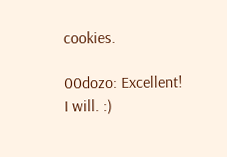cookies.

00dozo: Excellent! I will. :)